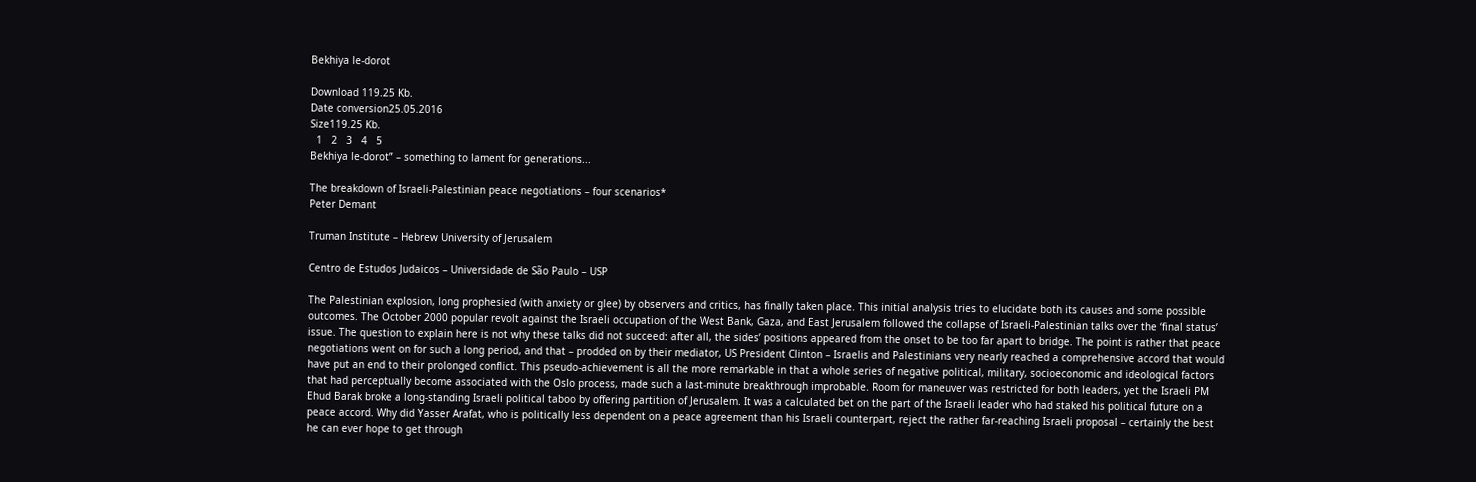Bekhiya le-dorot

Download 119.25 Kb.
Date conversion25.05.2016
Size119.25 Kb.
  1   2   3   4   5
Bekhiya le-dorot” – something to lament for generations...

The breakdown of Israeli-Palestinian peace negotiations – four scenarios*
Peter Demant

Truman Institute – Hebrew University of Jerusalem

Centro de Estudos Judaicos – Universidade de São Paulo – USP

The Palestinian explosion, long prophesied (with anxiety or glee) by observers and critics, has finally taken place. This initial analysis tries to elucidate both its causes and some possible outcomes. The October 2000 popular revolt against the Israeli occupation of the West Bank, Gaza, and East Jerusalem followed the collapse of Israeli-Palestinian talks over the ‘final status’ issue. The question to explain here is not why these talks did not succeed: after all, the sides’ positions appeared from the onset to be too far apart to bridge. The point is rather that peace negotiations went on for such a long period, and that – prodded on by their mediator, US President Clinton – Israelis and Palestinians very nearly reached a comprehensive accord that would have put an end to their prolonged conflict. This pseudo-achievement is all the more remarkable in that a whole series of negative political, military, socioeconomic and ideological factors that had perceptually become associated with the Oslo process, made such a last-minute breakthrough improbable. Room for maneuver was restricted for both leaders, yet the Israeli PM Ehud Barak broke a long-standing Israeli political taboo by offering partition of Jerusalem. It was a calculated bet on the part of the Israeli leader who had staked his political future on a peace accord. Why did Yasser Arafat, who is politically less dependent on a peace agreement than his Israeli counterpart, reject the rather far-reaching Israeli proposal – certainly the best he can ever hope to get through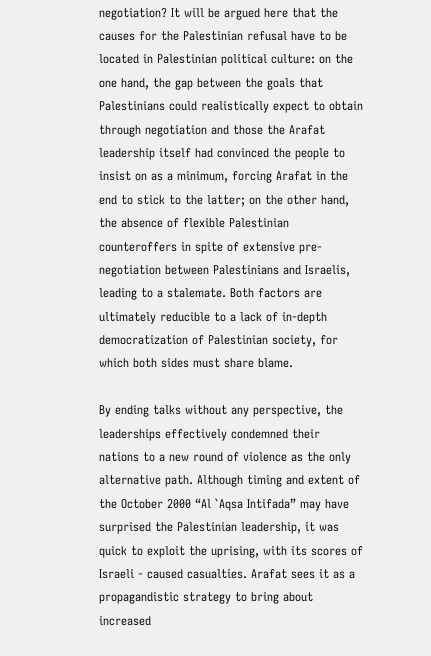negotiation? It will be argued here that the causes for the Palestinian refusal have to be located in Palestinian political culture: on the one hand, the gap between the goals that Palestinians could realistically expect to obtain through negotiation and those the Arafat leadership itself had convinced the people to insist on as a minimum, forcing Arafat in the end to stick to the latter; on the other hand, the absence of flexible Palestinian counteroffers in spite of extensive pre-negotiation between Palestinians and Israelis, leading to a stalemate. Both factors are ultimately reducible to a lack of in-depth democratization of Palestinian society, for which both sides must share blame.

By ending talks without any perspective, the leaderships effectively condemned their nations to a new round of violence as the only alternative path. Although timing and extent of the October 2000 “Al `Aqsa Intifada” may have surprised the Palestinian leadership, it was quick to exploit the uprising, with its scores of Israeli - caused casualties. Arafat sees it as a propagandistic strategy to bring about increased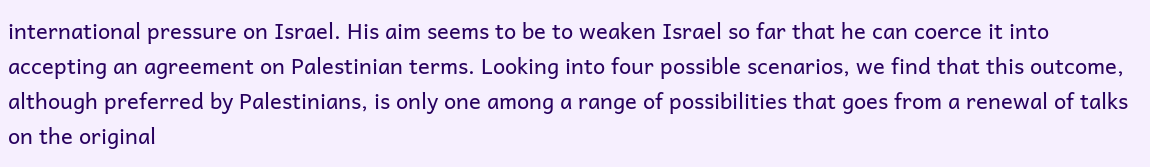international pressure on Israel. His aim seems to be to weaken Israel so far that he can coerce it into accepting an agreement on Palestinian terms. Looking into four possible scenarios, we find that this outcome, although preferred by Palestinians, is only one among a range of possibilities that goes from a renewal of talks on the original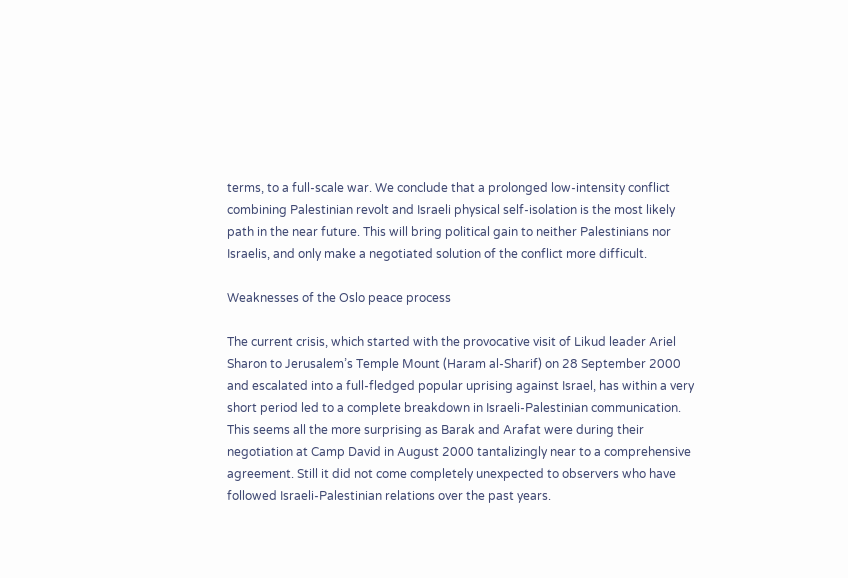terms, to a full-scale war. We conclude that a prolonged low-intensity conflict combining Palestinian revolt and Israeli physical self-isolation is the most likely path in the near future. This will bring political gain to neither Palestinians nor Israelis, and only make a negotiated solution of the conflict more difficult.

Weaknesses of the Oslo peace process

The current crisis, which started with the provocative visit of Likud leader Ariel Sharon to Jerusalem’s Temple Mount (Haram al-Sharif) on 28 September 2000 and escalated into a full-fledged popular uprising against Israel, has within a very short period led to a complete breakdown in Israeli-Palestinian communication. This seems all the more surprising as Barak and Arafat were during their negotiation at Camp David in August 2000 tantalizingly near to a comprehensive agreement. Still it did not come completely unexpected to observers who have followed Israeli-Palestinian relations over the past years.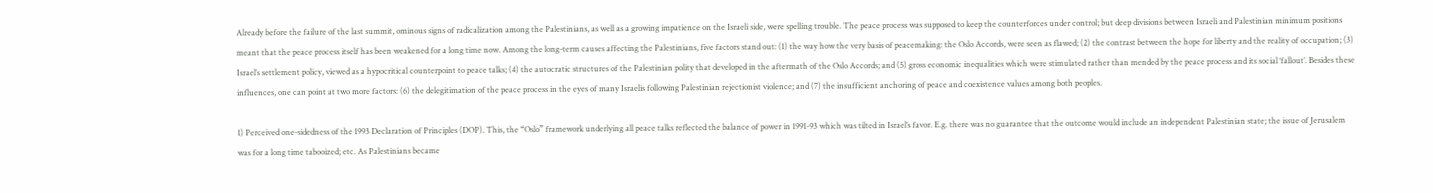Already before the failure of the last summit, ominous signs of radicalization among the Palestinians, as well as a growing impatience on the Israeli side, were spelling trouble. The peace process was supposed to keep the counterforces under control; but deep divisions between Israeli and Palestinian minimum positions meant that the peace process itself has been weakened for a long time now. Among the long-term causes affecting the Palestinians, five factors stand out: (1) the way how the very basis of peacemaking: the Oslo Accords, were seen as flawed; (2) the contrast between the hope for liberty and the reality of occupation; (3) Israel’s settlement policy, viewed as a hypocritical counterpoint to peace talks; (4) the autocratic structures of the Palestinian polity that developed in the aftermath of the Oslo Accords; and (5) gross economic inequalities which were stimulated rather than mended by the peace process and its social ‘fallout’. Besides these influences, one can point at two more factors: (6) the delegitimation of the peace process in the eyes of many Israelis following Palestinian rejectionist violence; and (7) the insufficient anchoring of peace and coexistence values among both peoples.

1) Perceived one-sidedness of the 1993 Declaration of Principles (DOP). This, the “Oslo” framework underlying all peace talks reflected the balance of power in 1991-93 which was tilted in Israel’s favor. E.g. there was no guarantee that the outcome would include an independent Palestinian state; the issue of Jerusalem was for a long time tabooized; etc. As Palestinians became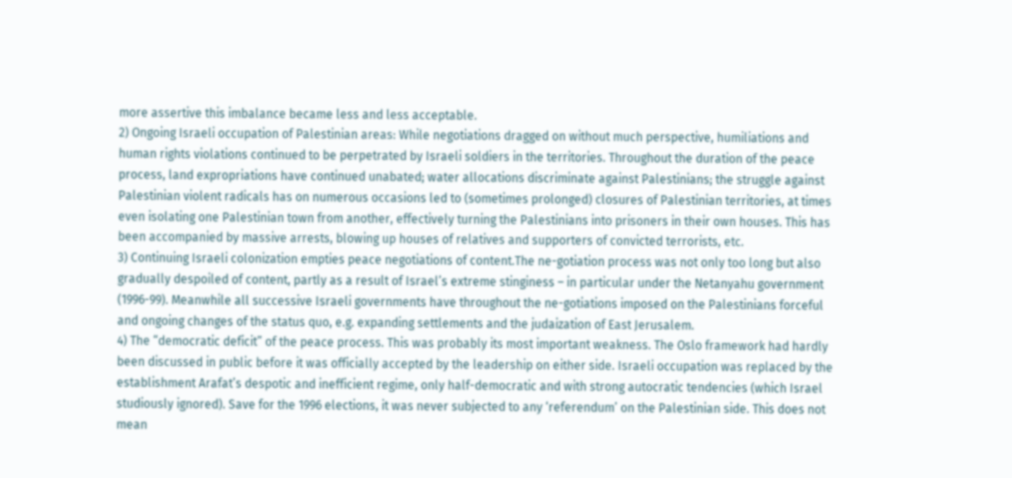more assertive this imbalance became less and less acceptable.
2) Ongoing Israeli occupation of Palestinian areas: While negotiations dragged on without much perspective, humiliations and human rights violations continued to be perpetrated by Israeli soldiers in the territories. Throughout the duration of the peace process, land expropriations have continued unabated; water allocations discriminate against Palestinians; the struggle against Palestinian violent radicals has on numerous occasions led to (sometimes prolonged) closures of Palestinian territories, at times even isolating one Palestinian town from another, effectively turning the Palestinians into prisoners in their own houses. This has been accompanied by massive arrests, blowing up houses of relatives and supporters of convicted terrorists, etc.
3) Continuing Israeli colonization empties peace negotiations of content.The ne-gotiation process was not only too long but also gradually despoiled of content, partly as a result of Israel’s extreme stinginess – in particular under the Netanyahu government (1996-99). Meanwhile all successive Israeli governments have throughout the ne-gotiations imposed on the Palestinians forceful and ongoing changes of the status quo, e.g. expanding settlements and the judaization of East Jerusalem.
4) The “democratic deficit” of the peace process. This was probably its most important weakness. The Oslo framework had hardly been discussed in public before it was officially accepted by the leadership on either side. Israeli occupation was replaced by the establishment Arafat’s despotic and inefficient regime, only half-democratic and with strong autocratic tendencies (which Israel studiously ignored). Save for the 1996 elections, it was never subjected to any ‘referendum’ on the Palestinian side. This does not mean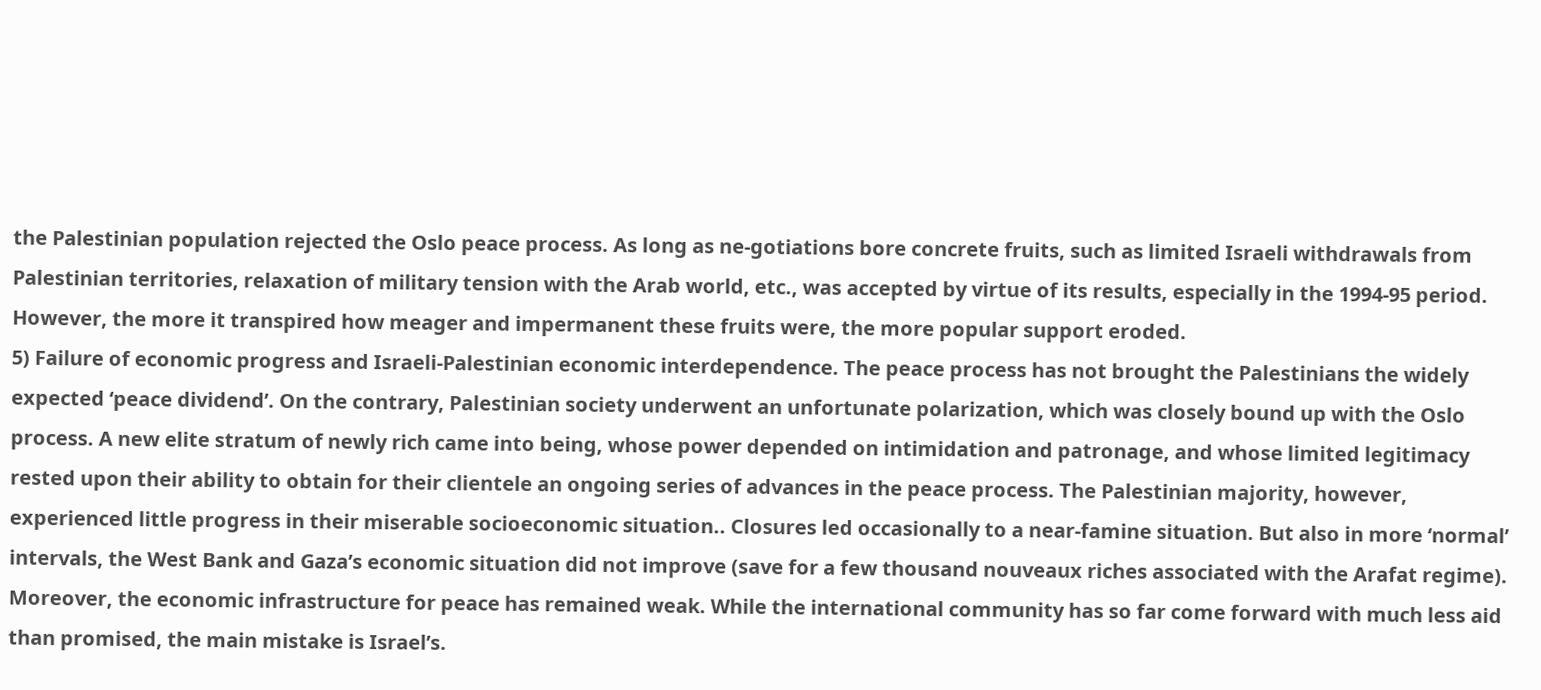the Palestinian population rejected the Oslo peace process. As long as ne-gotiations bore concrete fruits, such as limited Israeli withdrawals from Palestinian territories, relaxation of military tension with the Arab world, etc., was accepted by virtue of its results, especially in the 1994-95 period. However, the more it transpired how meager and impermanent these fruits were, the more popular support eroded.
5) Failure of economic progress and Israeli-Palestinian economic interdependence. The peace process has not brought the Palestinians the widely expected ‘peace dividend’. On the contrary, Palestinian society underwent an unfortunate polarization, which was closely bound up with the Oslo process. A new elite stratum of newly rich came into being, whose power depended on intimidation and patronage, and whose limited legitimacy rested upon their ability to obtain for their clientele an ongoing series of advances in the peace process. The Palestinian majority, however, experienced little progress in their miserable socioeconomic situation.. Closures led occasionally to a near-famine situation. But also in more ‘normal’ intervals, the West Bank and Gaza’s economic situation did not improve (save for a few thousand nouveaux riches associated with the Arafat regime). Moreover, the economic infrastructure for peace has remained weak. While the international community has so far come forward with much less aid than promised, the main mistake is Israel’s.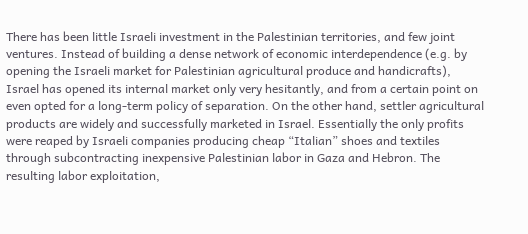There has been little Israeli investment in the Palestinian territories, and few joint ventures. Instead of building a dense network of economic interdependence (e.g. by opening the Israeli market for Palestinian agricultural produce and handicrafts), Israel has opened its internal market only very hesitantly, and from a certain point on even opted for a long-term policy of separation. On the other hand, settler agricultural products are widely and successfully marketed in Israel. Essentially the only profits were reaped by Israeli companies producing cheap “Italian” shoes and textiles through subcontracting inexpensive Palestinian labor in Gaza and Hebron. The resulting labor exploitation,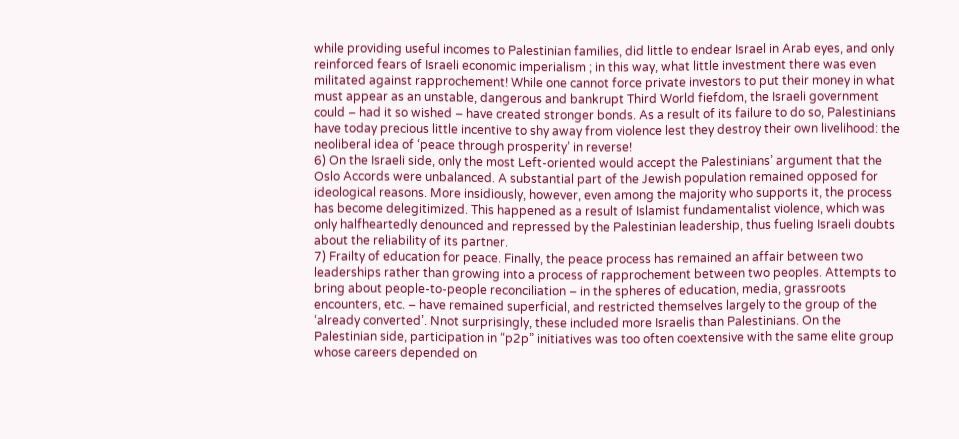while providing useful incomes to Palestinian families, did little to endear Israel in Arab eyes, and only reinforced fears of Israeli economic imperialism ; in this way, what little investment there was even militated against rapprochement! While one cannot force private investors to put their money in what must appear as an unstable, dangerous and bankrupt Third World fiefdom, the Israeli government could – had it so wished – have created stronger bonds. As a result of its failure to do so, Palestinians have today precious little incentive to shy away from violence lest they destroy their own livelihood: the neoliberal idea of ‘peace through prosperity’ in reverse!
6) On the Israeli side, only the most Left-oriented would accept the Palestinians’ argument that the Oslo Accords were unbalanced. A substantial part of the Jewish population remained opposed for ideological reasons. More insidiously, however, even among the majority who supports it, the process has become delegitimized. This happened as a result of Islamist fundamentalist violence, which was only halfheartedly denounced and repressed by the Palestinian leadership, thus fueling Israeli doubts about the reliability of its partner.
7) Frailty of education for peace. Finally, the peace process has remained an affair between two leaderships rather than growing into a process of rapprochement between two peoples. Attempts to bring about people-to-people reconciliation – in the spheres of education, media, grassroots encounters, etc. – have remained superficial, and restricted themselves largely to the group of the ‘already converted’. Nnot surprisingly, these included more Israelis than Palestinians. On the Palestinian side, participation in “p2p” initiatives was too often coextensive with the same elite group whose careers depended on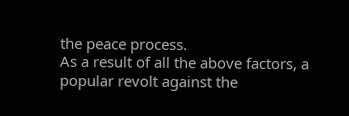the peace process.
As a result of all the above factors, a popular revolt against the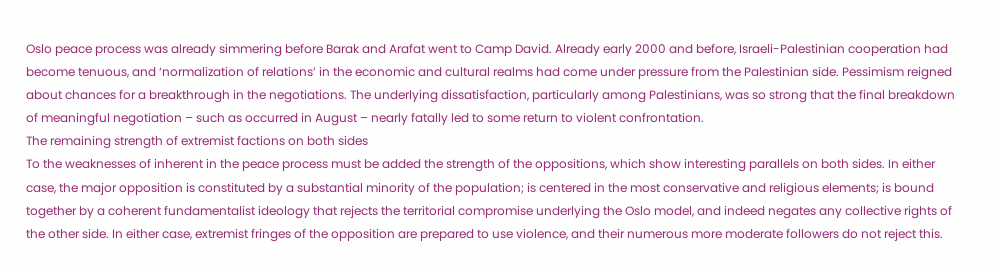Oslo peace process was already simmering before Barak and Arafat went to Camp David. Already early 2000 and before, Israeli-Palestinian cooperation had become tenuous, and ‘normalization of relations’ in the economic and cultural realms had come under pressure from the Palestinian side. Pessimism reigned about chances for a breakthrough in the negotiations. The underlying dissatisfaction, particularly among Palestinians, was so strong that the final breakdown of meaningful negotiation – such as occurred in August – nearly fatally led to some return to violent confrontation.
The remaining strength of extremist factions on both sides
To the weaknesses of inherent in the peace process must be added the strength of the oppositions, which show interesting parallels on both sides. In either case, the major opposition is constituted by a substantial minority of the population; is centered in the most conservative and religious elements; is bound together by a coherent fundamentalist ideology that rejects the territorial compromise underlying the Oslo model, and indeed negates any collective rights of the other side. In either case, extremist fringes of the opposition are prepared to use violence, and their numerous more moderate followers do not reject this.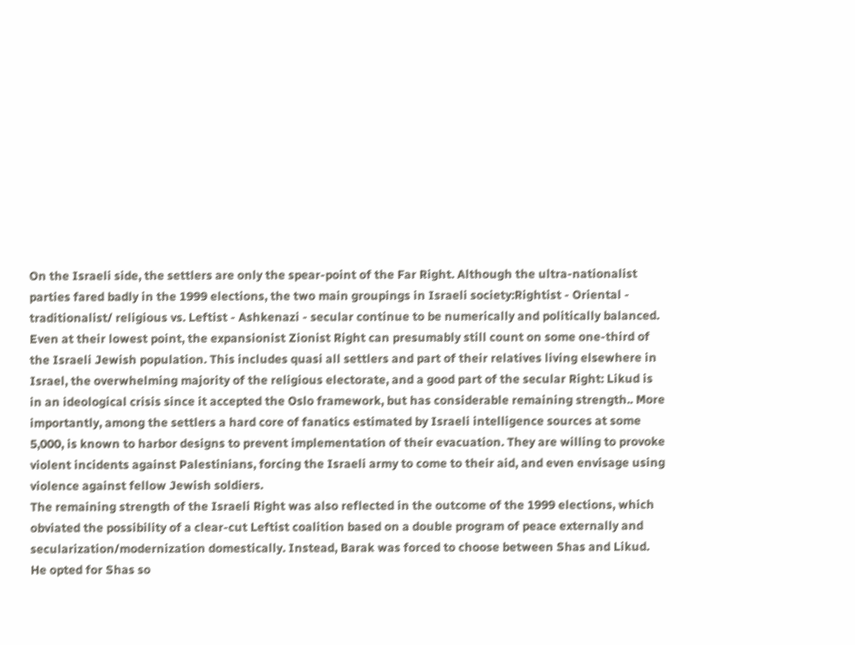On the Israeli side, the settlers are only the spear-point of the Far Right. Although the ultra-nationalist parties fared badly in the 1999 elections, the two main groupings in Israeli society:Rightist - Oriental - traditionalist/ religious vs. Leftist - Ashkenazi - secular continue to be numerically and politically balanced. Even at their lowest point, the expansionist Zionist Right can presumably still count on some one-third of the Israeli Jewish population. This includes quasi all settlers and part of their relatives living elsewhere in Israel, the overwhelming majority of the religious electorate, and a good part of the secular Right: Likud is in an ideological crisis since it accepted the Oslo framework, but has considerable remaining strength.. More importantly, among the settlers a hard core of fanatics estimated by Israeli intelligence sources at some 5,000, is known to harbor designs to prevent implementation of their evacuation. They are willing to provoke violent incidents against Palestinians, forcing the Israeli army to come to their aid, and even envisage using violence against fellow Jewish soldiers.
The remaining strength of the Israeli Right was also reflected in the outcome of the 1999 elections, which obviated the possibility of a clear-cut Leftist coalition based on a double program of peace externally and secularization/modernization domestically. Instead, Barak was forced to choose between Shas and Likud. He opted for Shas so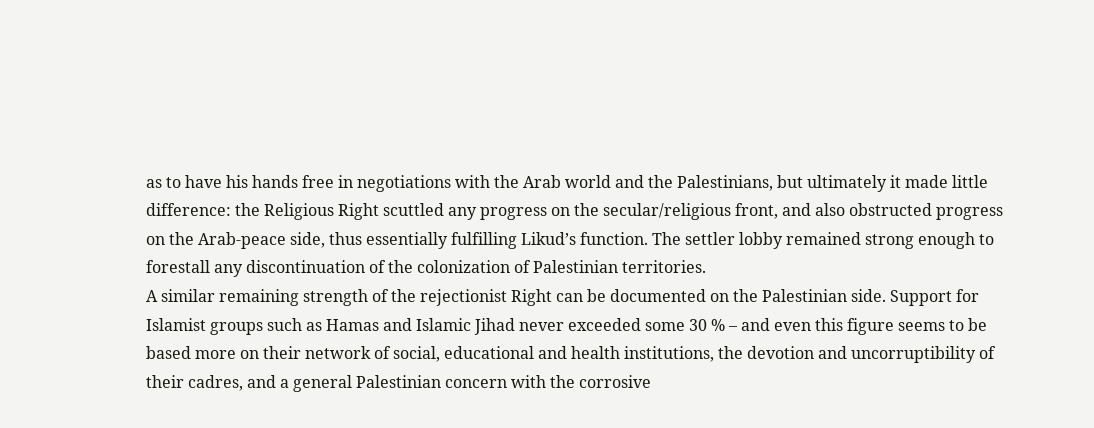as to have his hands free in negotiations with the Arab world and the Palestinians, but ultimately it made little difference: the Religious Right scuttled any progress on the secular/religious front, and also obstructed progress on the Arab-peace side, thus essentially fulfilling Likud’s function. The settler lobby remained strong enough to forestall any discontinuation of the colonization of Palestinian territories.
A similar remaining strength of the rejectionist Right can be documented on the Palestinian side. Support for Islamist groups such as Hamas and Islamic Jihad never exceeded some 30 % – and even this figure seems to be based more on their network of social, educational and health institutions, the devotion and uncorruptibility of their cadres, and a general Palestinian concern with the corrosive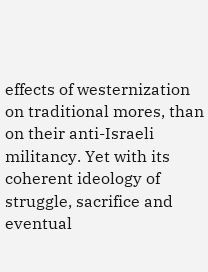effects of westernization on traditional mores, than on their anti-Israeli militancy. Yet with its coherent ideology of struggle, sacrifice and eventual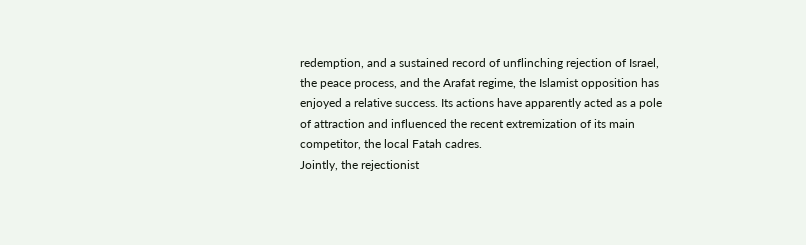redemption, and a sustained record of unflinching rejection of Israel, the peace process, and the Arafat regime, the Islamist opposition has enjoyed a relative success. Its actions have apparently acted as a pole of attraction and influenced the recent extremization of its main competitor, the local Fatah cadres.
Jointly, the rejectionist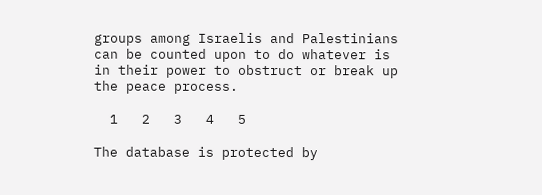groups among Israelis and Palestinians can be counted upon to do whatever is in their power to obstruct or break up the peace process.

  1   2   3   4   5

The database is protected by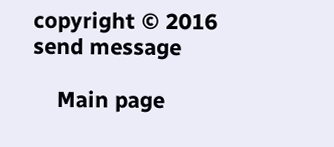copyright © 2016
send message

    Main page